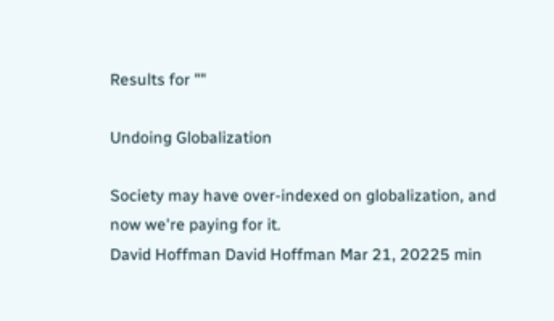Results for ""

Undoing Globalization

Society may have over-indexed on globalization, and now we're paying for it.
David Hoffman David Hoffman Mar 21, 20225 min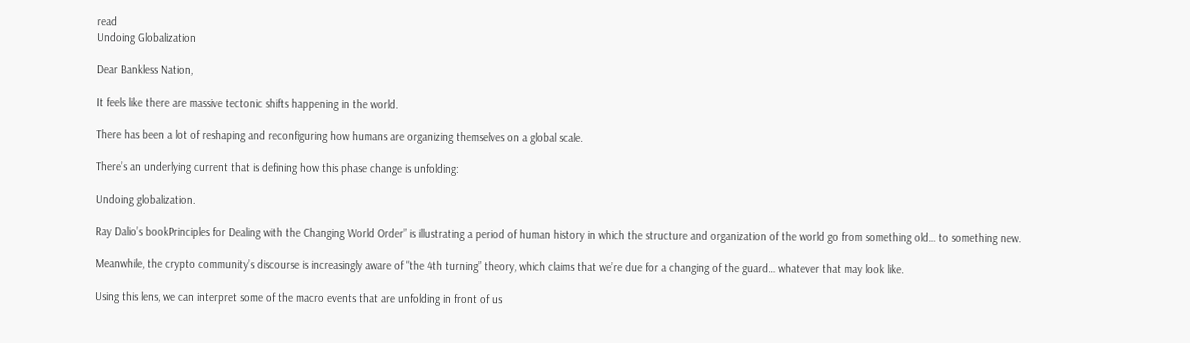read
Undoing Globalization

Dear Bankless Nation,

It feels like there are massive tectonic shifts happening in the world.

There has been a lot of reshaping and reconfiguring how humans are organizing themselves on a global scale.

There’s an underlying current that is defining how this phase change is unfolding:

Undoing globalization.

Ray Dalio’s bookPrinciples for Dealing with the Changing World Order” is illustrating a period of human history in which the structure and organization of the world go from something old… to something new.

Meanwhile, the crypto community’s discourse is increasingly aware of "the 4th turning” theory, which claims that we’re due for a changing of the guard… whatever that may look like.

Using this lens, we can interpret some of the macro events that are unfolding in front of us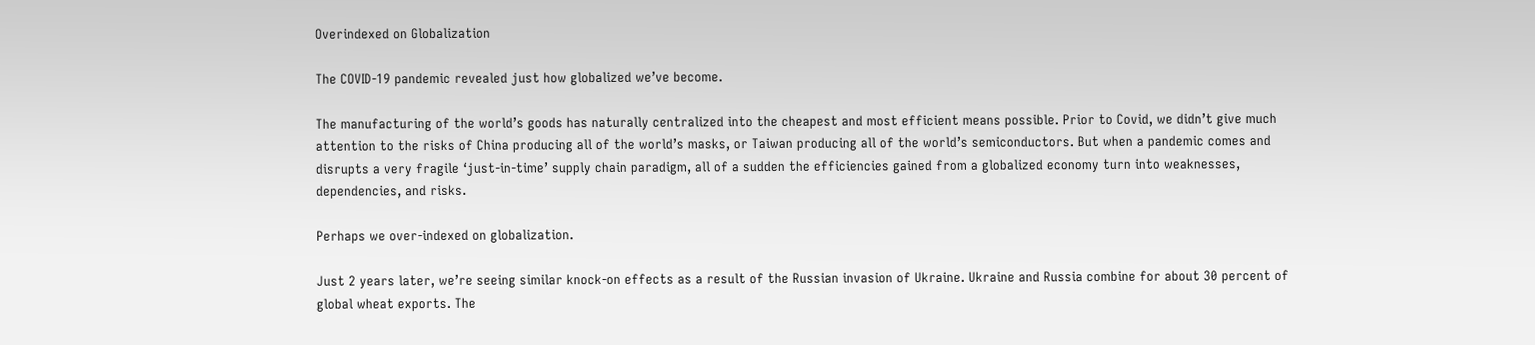Overindexed on Globalization

The COVID-19 pandemic revealed just how globalized we’ve become.

The manufacturing of the world’s goods has naturally centralized into the cheapest and most efficient means possible. Prior to Covid, we didn’t give much attention to the risks of China producing all of the world’s masks, or Taiwan producing all of the world’s semiconductors. But when a pandemic comes and disrupts a very fragile ‘just-in-time’ supply chain paradigm, all of a sudden the efficiencies gained from a globalized economy turn into weaknesses, dependencies, and risks.

Perhaps we over-indexed on globalization.

Just 2 years later, we’re seeing similar knock-on effects as a result of the Russian invasion of Ukraine. Ukraine and Russia combine for about 30 percent of global wheat exports. The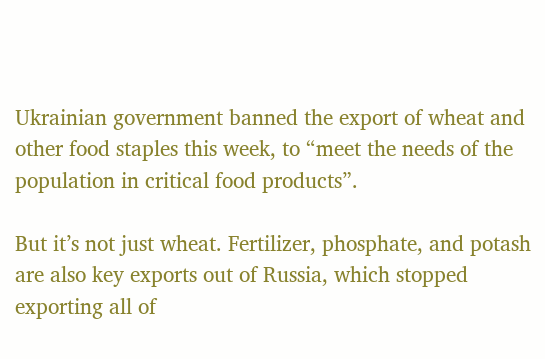Ukrainian government banned the export of wheat and other food staples this week, to “meet the needs of the population in critical food products”.

But it’s not just wheat. Fertilizer, phosphate, and potash are also key exports out of Russia, which stopped exporting all of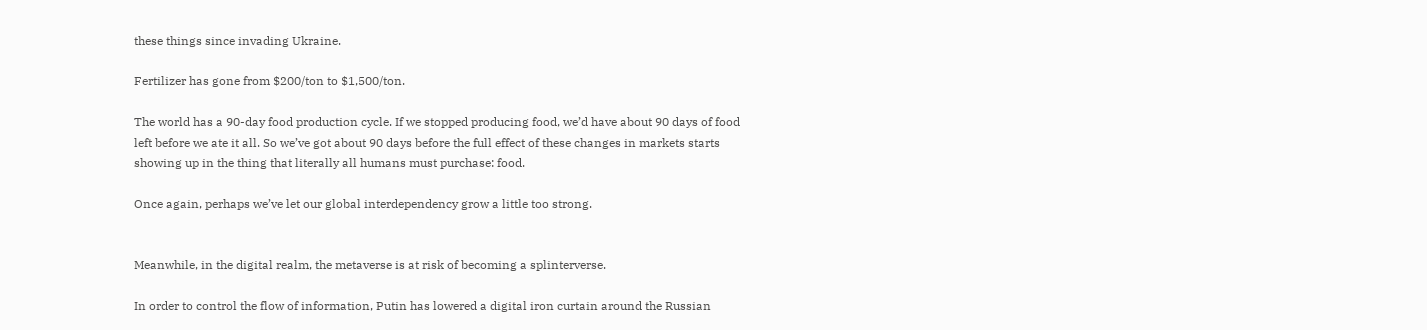these things since invading Ukraine.

Fertilizer has gone from $200/ton to $1,500/ton.

The world has a 90-day food production cycle. If we stopped producing food, we’d have about 90 days of food left before we ate it all. So we’ve got about 90 days before the full effect of these changes in markets starts showing up in the thing that literally all humans must purchase: food.

Once again, perhaps we’ve let our global interdependency grow a little too strong.


Meanwhile, in the digital realm, the metaverse is at risk of becoming a splinterverse.

In order to control the flow of information, Putin has lowered a digital iron curtain around the Russian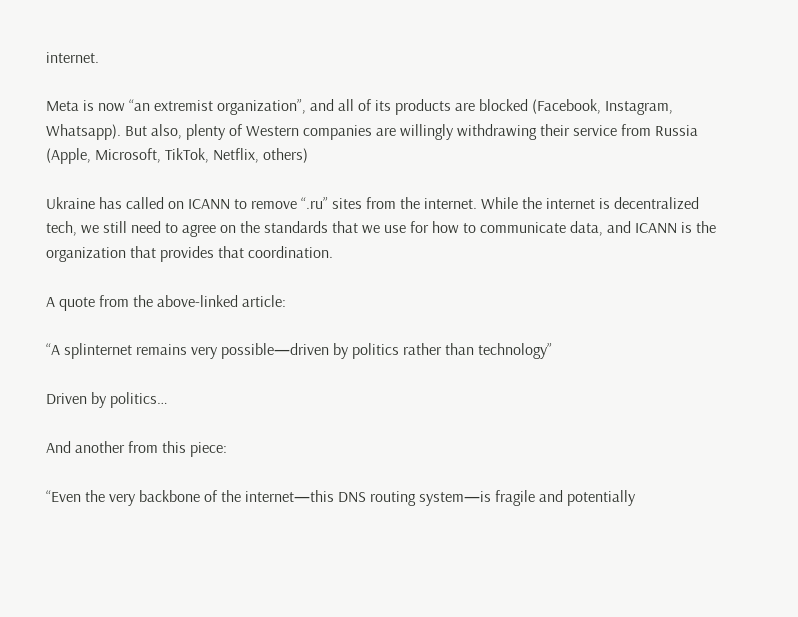internet.

Meta is now “an extremist organization”, and all of its products are blocked (Facebook, Instagram, Whatsapp). But also, plenty of Western companies are willingly withdrawing their service from Russia (Apple, Microsoft, TikTok, Netflix, others)

Ukraine has called on ICANN to remove “.ru” sites from the internet. While the internet is decentralized tech, we still need to agree on the standards that we use for how to communicate data, and ICANN is the organization that provides that coordination.

A quote from the above-linked article:

“A splinternet remains very possible—driven by politics rather than technology”

Driven by politics…

And another from this piece:

“Even the very backbone of the internet—this DNS routing system—is fragile and potentially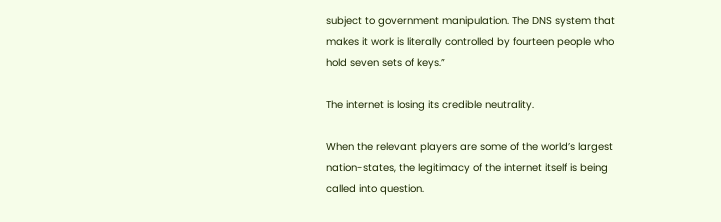subject to government manipulation. The DNS system that makes it work is literally controlled by fourteen people who hold seven sets of keys.”

The internet is losing its credible neutrality.

When the relevant players are some of the world’s largest nation-states, the legitimacy of the internet itself is being called into question.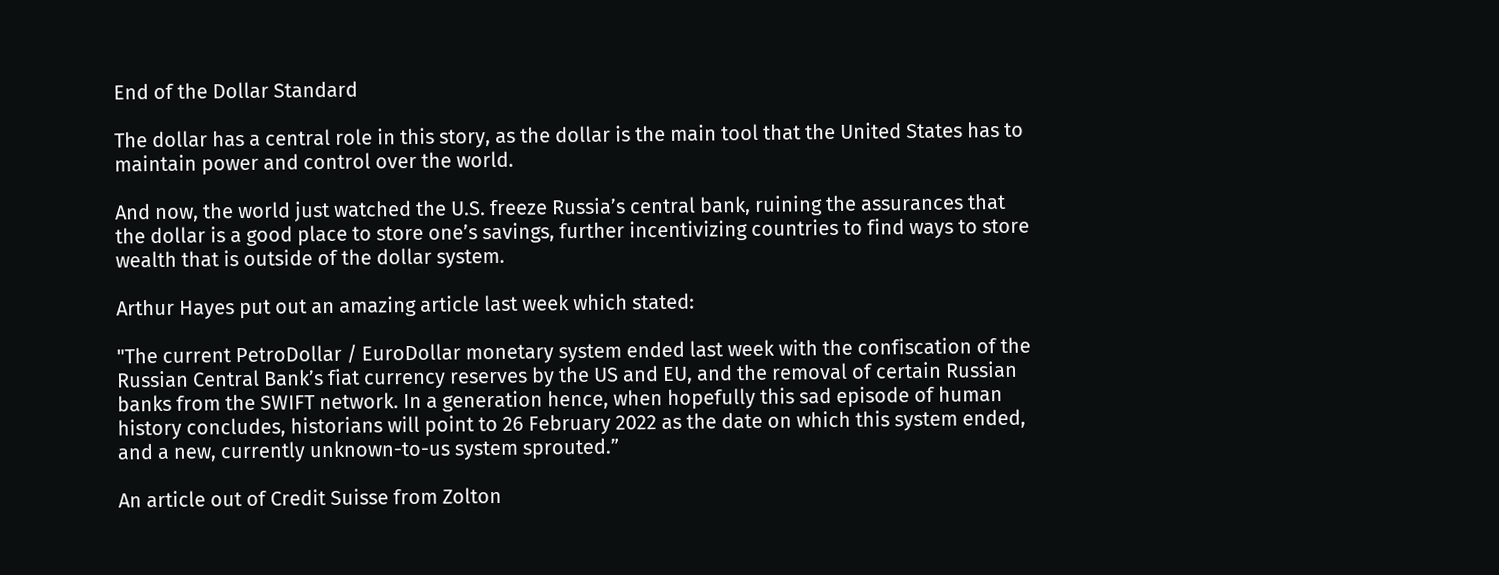End of the Dollar Standard

The dollar has a central role in this story, as the dollar is the main tool that the United States has to maintain power and control over the world.

And now, the world just watched the U.S. freeze Russia’s central bank, ruining the assurances that the dollar is a good place to store one’s savings, further incentivizing countries to find ways to store wealth that is outside of the dollar system.

Arthur Hayes put out an amazing article last week which stated:

"The current PetroDollar / EuroDollar monetary system ended last week with the confiscation of the Russian Central Bank’s fiat currency reserves by the US and EU, and the removal of certain Russian banks from the SWIFT network. In a generation hence, when hopefully this sad episode of human history concludes, historians will point to 26 February 2022 as the date on which this system ended, and a new, currently unknown-to-us system sprouted.”

An article out of Credit Suisse from Zolton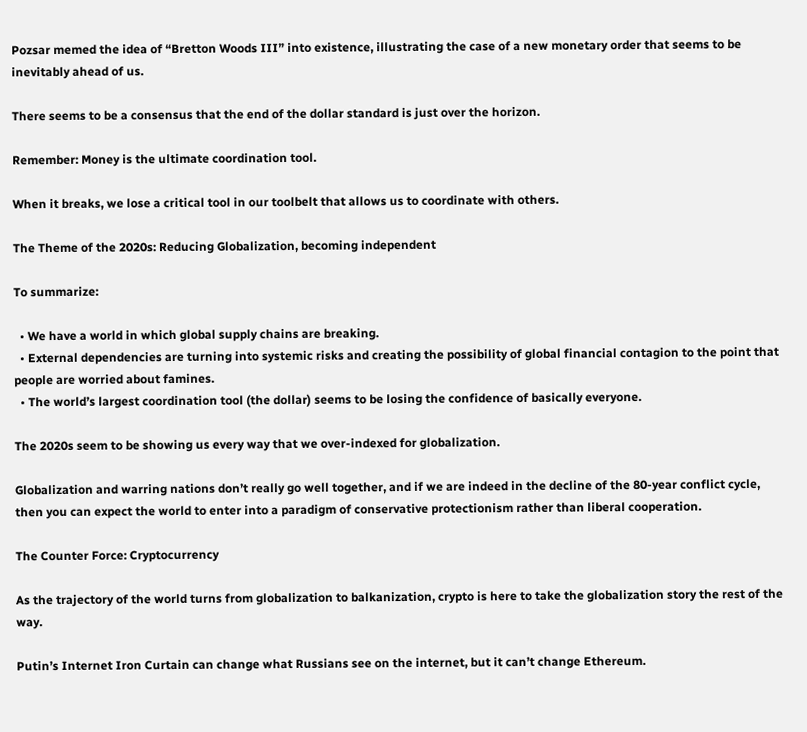Pozsar memed the idea of “Bretton Woods III” into existence, illustrating the case of a new monetary order that seems to be inevitably ahead of us.

There seems to be a consensus that the end of the dollar standard is just over the horizon.

Remember: Money is the ultimate coordination tool.

When it breaks, we lose a critical tool in our toolbelt that allows us to coordinate with others.

The Theme of the 2020s: Reducing Globalization, becoming independent

To summarize:

  • We have a world in which global supply chains are breaking.
  • External dependencies are turning into systemic risks and creating the possibility of global financial contagion to the point that people are worried about famines.
  • The world’s largest coordination tool (the dollar) seems to be losing the confidence of basically everyone.

The 2020s seem to be showing us every way that we over-indexed for globalization.

Globalization and warring nations don’t really go well together, and if we are indeed in the decline of the 80-year conflict cycle, then you can expect the world to enter into a paradigm of conservative protectionism rather than liberal cooperation.

The Counter Force: Cryptocurrency

As the trajectory of the world turns from globalization to balkanization, crypto is here to take the globalization story the rest of the way.

Putin’s Internet Iron Curtain can change what Russians see on the internet, but it can’t change Ethereum.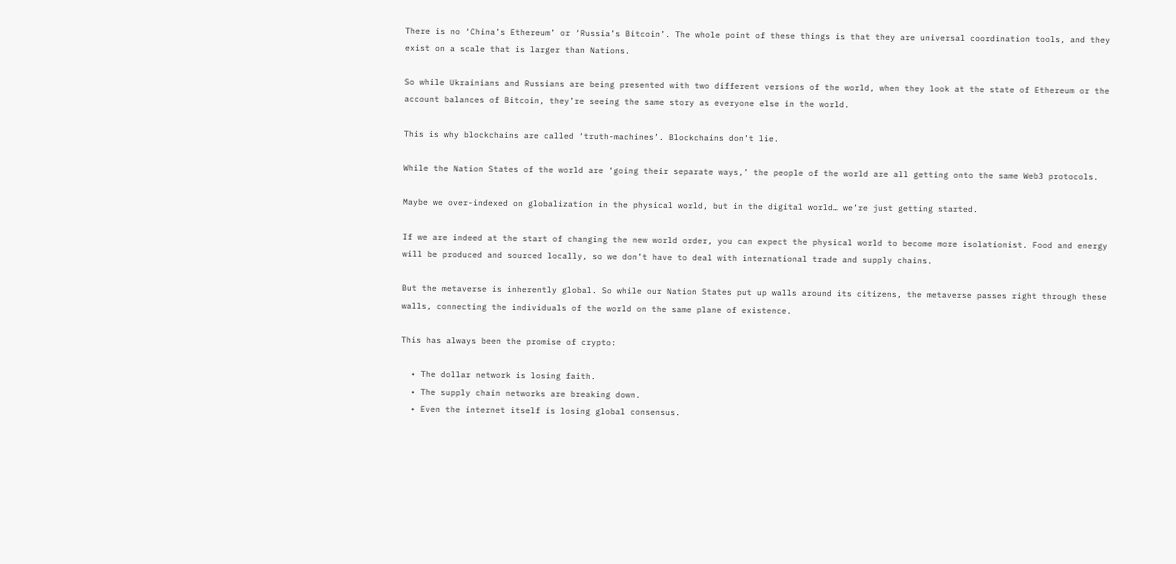There is no ‘China’s Ethereum’ or ‘Russia’s Bitcoin’. The whole point of these things is that they are universal coordination tools, and they exist on a scale that is larger than Nations.

So while Ukrainians and Russians are being presented with two different versions of the world, when they look at the state of Ethereum or the account balances of Bitcoin, they’re seeing the same story as everyone else in the world.

This is why blockchains are called ‘truth-machines’. Blockchains don’t lie.

While the Nation States of the world are ‘going their separate ways,’ the people of the world are all getting onto the same Web3 protocols.

Maybe we over-indexed on globalization in the physical world, but in the digital world… we’re just getting started.

If we are indeed at the start of changing the new world order, you can expect the physical world to become more isolationist. Food and energy will be produced and sourced locally, so we don’t have to deal with international trade and supply chains.

But the metaverse is inherently global. So while our Nation States put up walls around its citizens, the metaverse passes right through these walls, connecting the individuals of the world on the same plane of existence.

This has always been the promise of crypto:

  • The dollar network is losing faith.
  • The supply chain networks are breaking down.
  • Even the internet itself is losing global consensus.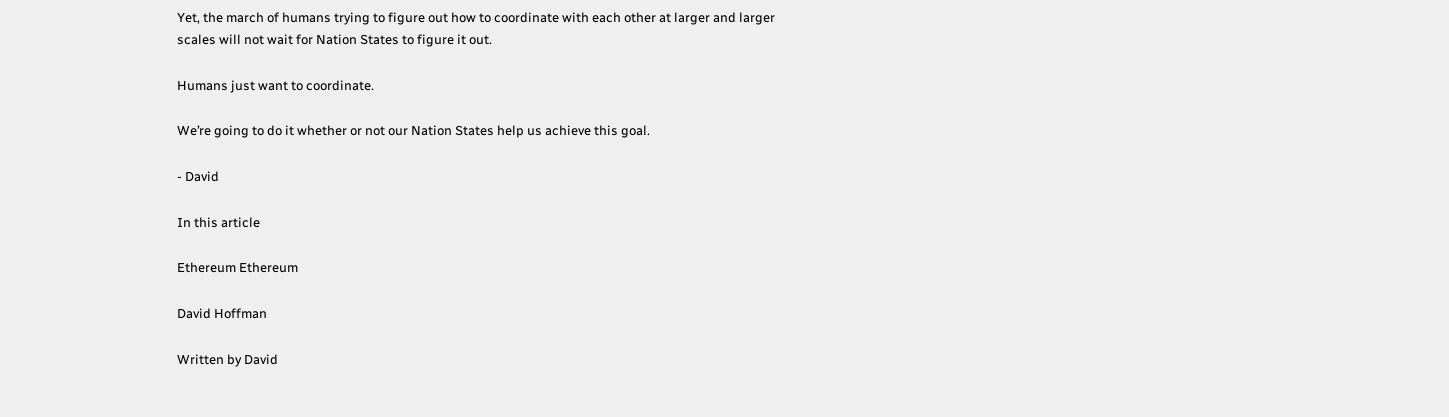Yet, the march of humans trying to figure out how to coordinate with each other at larger and larger scales will not wait for Nation States to figure it out.

Humans just want to coordinate.

We’re going to do it whether or not our Nation States help us achieve this goal.

- David

In this article

Ethereum Ethereum

David Hoffman

Written by David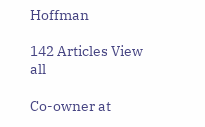Hoffman

142 Articles View all

Co-owner at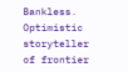Bankless. Optimistic storyteller of frontier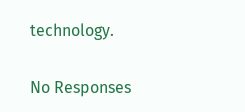technology.

No Responses